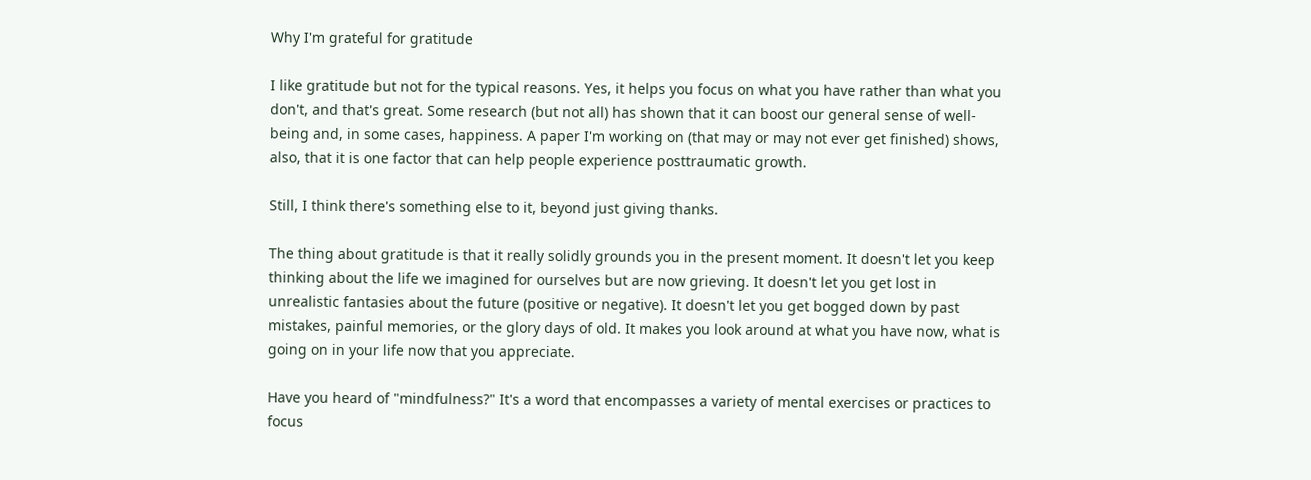Why I'm grateful for gratitude

I like gratitude but not for the typical reasons. Yes, it helps you focus on what you have rather than what you don't, and that's great. Some research (but not all) has shown that it can boost our general sense of well-being and, in some cases, happiness. A paper I'm working on (that may or may not ever get finished) shows, also, that it is one factor that can help people experience posttraumatic growth.

Still, I think there's something else to it, beyond just giving thanks.

The thing about gratitude is that it really solidly grounds you in the present moment. It doesn't let you keep thinking about the life we imagined for ourselves but are now grieving. It doesn't let you get lost in unrealistic fantasies about the future (positive or negative). It doesn't let you get bogged down by past mistakes, painful memories, or the glory days of old. It makes you look around at what you have now, what is going on in your life now that you appreciate.

Have you heard of "mindfulness?" It's a word that encompasses a variety of mental exercises or practices to focus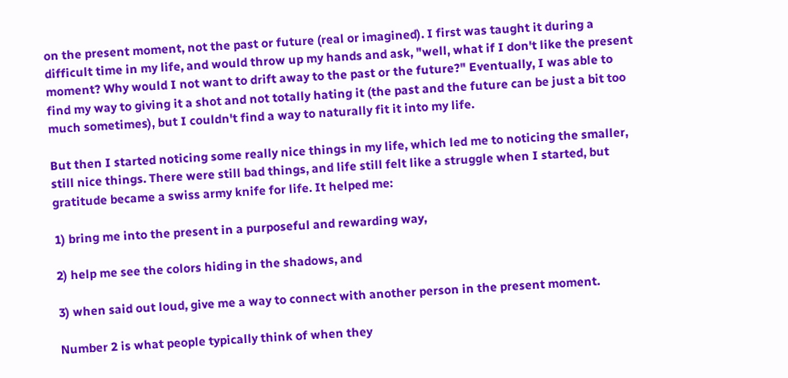on the present moment, not the past or future (real or imagined). I first was taught it during a difficult time in my life, and would throw up my hands and ask, "well, what if I don't like the present moment? Why would I not want to drift away to the past or the future?" Eventually, I was able to find my way to giving it a shot and not totally hating it (the past and the future can be just a bit too much sometimes), but I couldn't find a way to naturally fit it into my life.

But then I started noticing some really nice things in my life, which led me to noticing the smaller, still nice things. There were still bad things, and life still felt like a struggle when I started, but gratitude became a swiss army knife for life. It helped me:

1) bring me into the present in a purposeful and rewarding way,

2) help me see the colors hiding in the shadows, and

3) when said out loud, give me a way to connect with another person in the present moment.

Number 2 is what people typically think of when they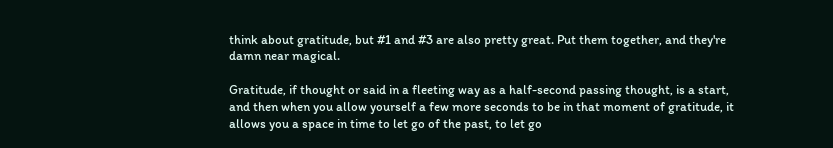think about gratitude, but #1 and #3 are also pretty great. Put them together, and they're damn near magical.

Gratitude, if thought or said in a fleeting way as a half-second passing thought, is a start, and then when you allow yourself a few more seconds to be in that moment of gratitude, it allows you a space in time to let go of the past, to let go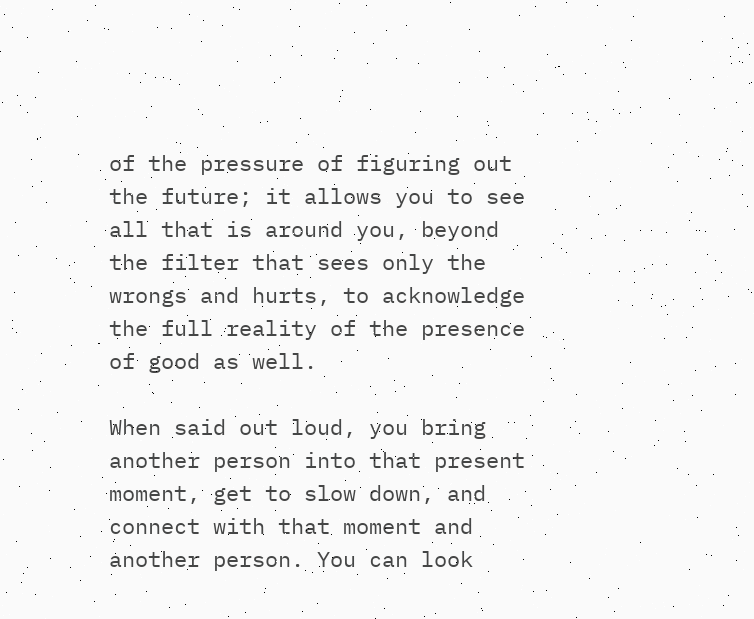of the pressure of figuring out the future; it allows you to see all that is around you, beyond the filter that sees only the wrongs and hurts, to acknowledge the full reality of the presence of good as well.

When said out loud, you bring another person into that present moment, get to slow down, and connect with that moment and another person. You can look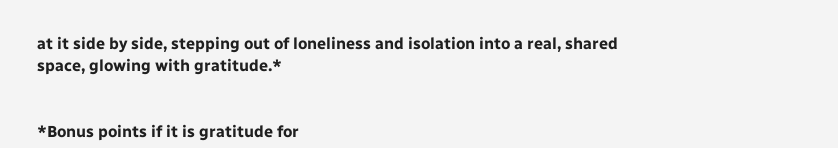at it side by side, stepping out of loneliness and isolation into a real, shared space, glowing with gratitude.*


*Bonus points if it is gratitude for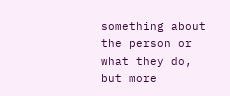something about the person or what they do, but more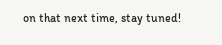on that next time, stay tuned!